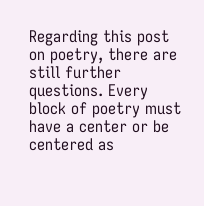Regarding this post on poetry, there are still further questions. Every block of poetry must have a center or be centered as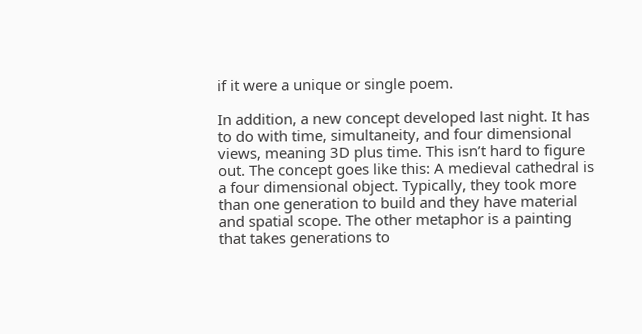if it were a unique or single poem.

In addition, a new concept developed last night. It has to do with time, simultaneity, and four dimensional views, meaning 3D plus time. This isn’t hard to figure out. The concept goes like this: A medieval cathedral is a four dimensional object. Typically, they took more than one generation to build and they have material and spatial scope. The other metaphor is a painting that takes generations to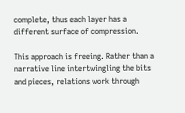complete, thus each layer has a different surface of compression.

This approach is freeing. Rather than a narrative line intertwingling the bits and pieces, relations work through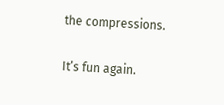the compressions.

It’s fun again.